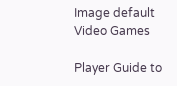Image default
Video Games

Player Guide to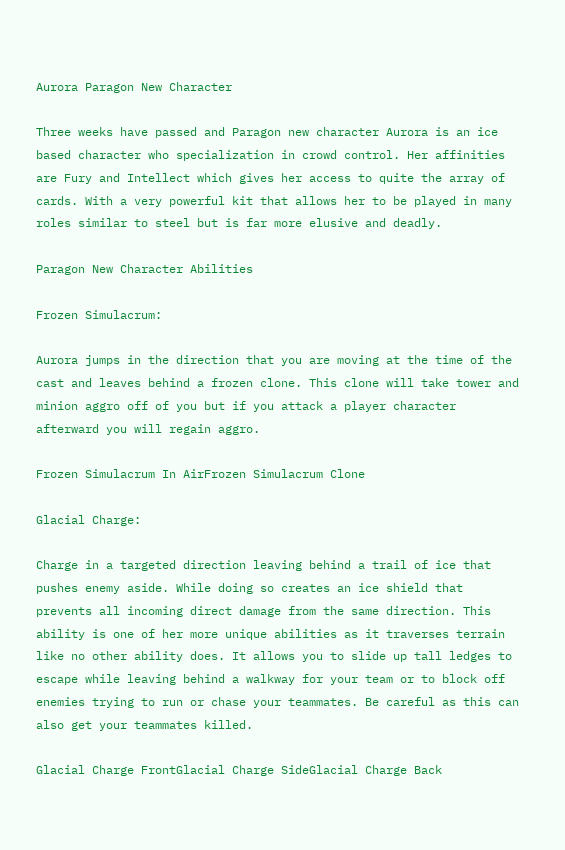Aurora Paragon New Character

Three weeks have passed and Paragon new character Aurora is an ice based character who specialization in crowd control. Her affinities are Fury and Intellect which gives her access to quite the array of cards. With a very powerful kit that allows her to be played in many roles similar to steel but is far more elusive and deadly.

Paragon New Character Abilities

Frozen Simulacrum:

Aurora jumps in the direction that you are moving at the time of the cast and leaves behind a frozen clone. This clone will take tower and minion aggro off of you but if you attack a player character afterward you will regain aggro.

Frozen Simulacrum In AirFrozen Simulacrum Clone

Glacial Charge:

Charge in a targeted direction leaving behind a trail of ice that pushes enemy aside. While doing so creates an ice shield that prevents all incoming direct damage from the same direction. This ability is one of her more unique abilities as it traverses terrain like no other ability does. It allows you to slide up tall ledges to escape while leaving behind a walkway for your team or to block off enemies trying to run or chase your teammates. Be careful as this can also get your teammates killed.

Glacial Charge FrontGlacial Charge SideGlacial Charge Back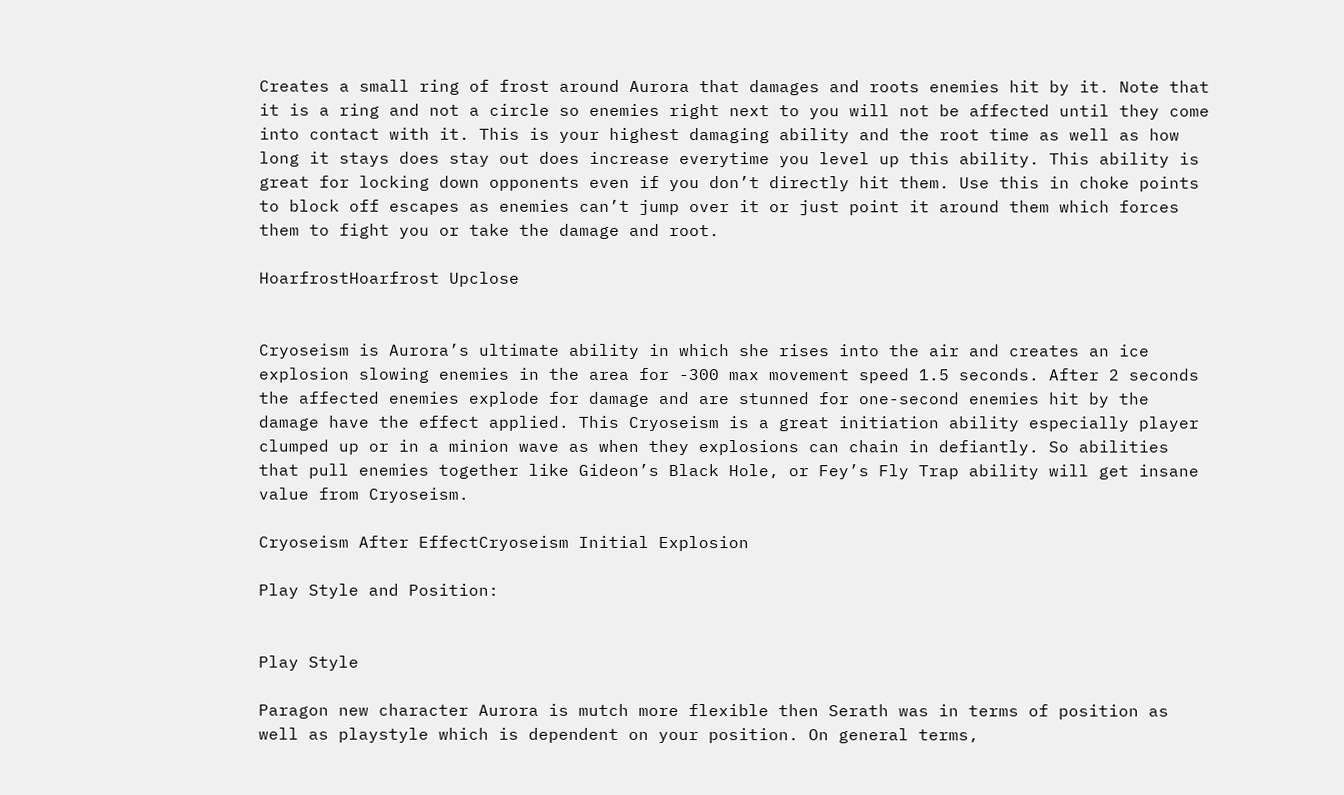Creates a small ring of frost around Aurora that damages and roots enemies hit by it. Note that it is a ring and not a circle so enemies right next to you will not be affected until they come into contact with it. This is your highest damaging ability and the root time as well as how long it stays does stay out does increase everytime you level up this ability. This ability is great for locking down opponents even if you don’t directly hit them. Use this in choke points to block off escapes as enemies can’t jump over it or just point it around them which forces them to fight you or take the damage and root.

HoarfrostHoarfrost Upclose


Cryoseism is Aurora’s ultimate ability in which she rises into the air and creates an ice explosion slowing enemies in the area for -300 max movement speed 1.5 seconds. After 2 seconds the affected enemies explode for damage and are stunned for one-second enemies hit by the damage have the effect applied. This Cryoseism is a great initiation ability especially player clumped up or in a minion wave as when they explosions can chain in defiantly. So abilities that pull enemies together like Gideon’s Black Hole, or Fey’s Fly Trap ability will get insane value from Cryoseism.

Cryoseism After EffectCryoseism Initial Explosion

Play Style and Position:


Play Style

Paragon new character Aurora is mutch more flexible then Serath was in terms of position as well as playstyle which is dependent on your position. On general terms,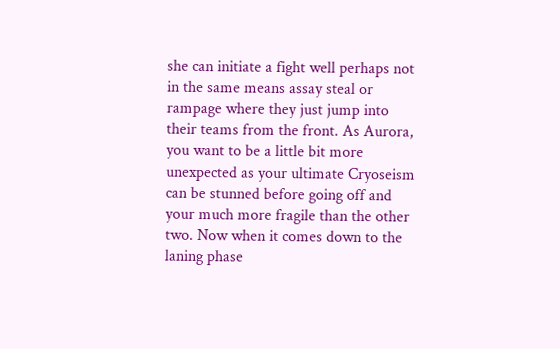she can initiate a fight well perhaps not in the same means assay steal or rampage where they just jump into their teams from the front. As Aurora, you want to be a little bit more unexpected as your ultimate Cryoseism can be stunned before going off and your much more fragile than the other two. Now when it comes down to the laning phase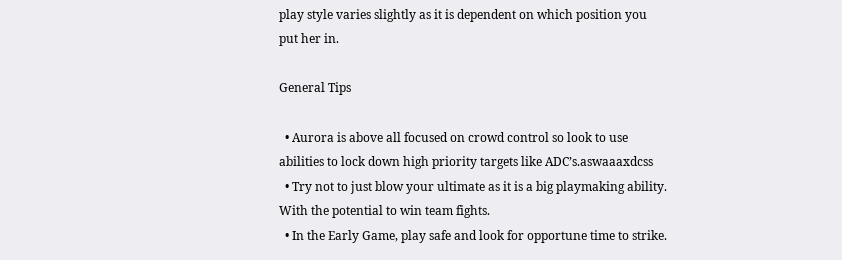play style varies slightly as it is dependent on which position you put her in.

General Tips

  • Aurora is above all focused on crowd control so look to use abilities to lock down high priority targets like ADC’s.aswaaaxdcss
  • Try not to just blow your ultimate as it is a big playmaking ability. With the potential to win team fights.
  • In the Early Game, play safe and look for opportune time to strike.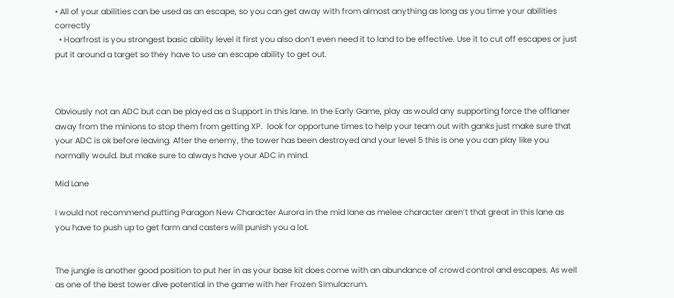• All of your abilities can be used as an escape, so you can get away with from almost anything as long as you time your abilities correctly
  • Hoarfrost is you strongest basic ability level it first you also don’t even need it to land to be effective. Use it to cut off escapes or just put it around a target so they have to use an escape ability to get out.



Obviously not an ADC but can be played as a Support in this lane. In the Early Game, play as would any supporting force the offlaner away from the minions to stop them from getting XP.  look for opportune times to help your team out with ganks just make sure that your ADC is ok before leaving. After the enemy, the tower has been destroyed and your level 5 this is one you can play like you normally would. but make sure to always have your ADC in mind.

Mid Lane

I would not recommend putting Paragon New Character Aurora in the mid lane as melee character aren’t that great in this lane as you have to push up to get farm and casters will punish you a lot.


The jungle is another good position to put her in as your base kit does come with an abundance of crowd control and escapes. As well as one of the best tower dive potential in the game with her Frozen Simulacrum.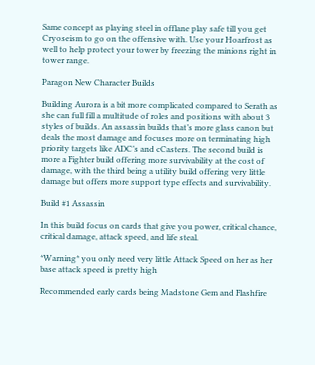Same concept as playing steel in offlane play safe till you get Cryoseism to go on the offensive with. Use your Hoarfrost as well to help protect your tower by freezing the minions right in tower range.

Paragon New Character Builds

Building Aurora is a bit more complicated compared to Serath as she can full fill a multitude of roles and positions with about 3 styles of builds. An assassin builds that’s more glass canon but deals the most damage and focuses more on terminating high priority targets like ADC’s and cCasters. The second build is more a Fighter build offering more survivability at the cost of damage, with the third being a utility build offering very little damage but offers more support type effects and survivability.

Build #1 Assassin

In this build focus on cards that give you power, critical chance, critical damage, attack speed, and life steal.

*Warning* you only need very little Attack Speed on her as her base attack speed is pretty high

Recommended early cards being Madstone Gem and Flashfire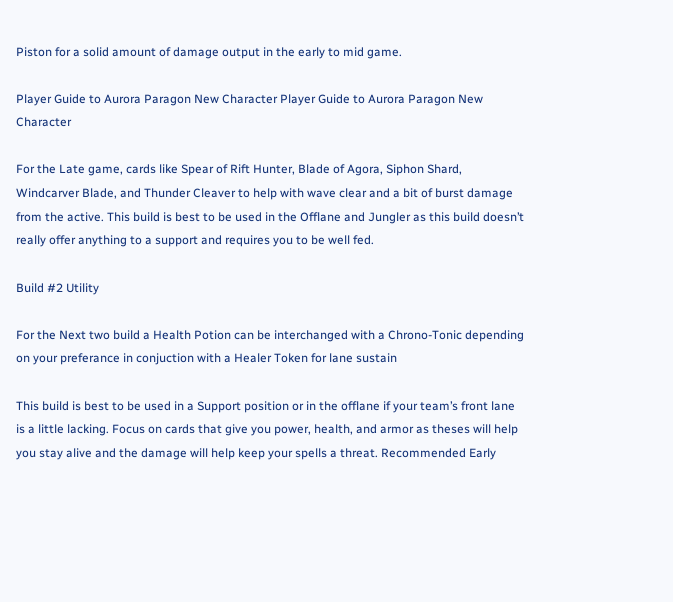Piston for a solid amount of damage output in the early to mid game.

Player Guide to Aurora Paragon New Character Player Guide to Aurora Paragon New Character

For the Late game, cards like Spear of Rift Hunter, Blade of Agora, Siphon Shard, Windcarver Blade, and Thunder Cleaver to help with wave clear and a bit of burst damage from the active. This build is best to be used in the Offlane and Jungler as this build doesn’t really offer anything to a support and requires you to be well fed.

Build #2 Utility

For the Next two build a Health Potion can be interchanged with a Chrono-Tonic depending on your preferance in conjuction with a Healer Token for lane sustain

This build is best to be used in a Support position or in the offlane if your team’s front lane is a little lacking. Focus on cards that give you power, health, and armor as theses will help you stay alive and the damage will help keep your spells a threat. Recommended Early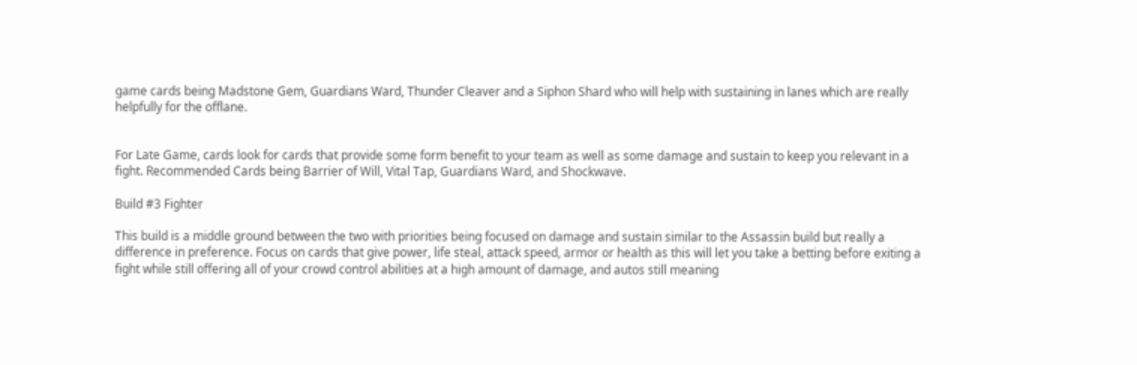game cards being Madstone Gem, Guardians Ward, Thunder Cleaver and a Siphon Shard who will help with sustaining in lanes which are really helpfully for the offlane.


For Late Game, cards look for cards that provide some form benefit to your team as well as some damage and sustain to keep you relevant in a fight. Recommended Cards being Barrier of Will, Vital Tap, Guardians Ward, and Shockwave.

Build #3 Fighter

This build is a middle ground between the two with priorities being focused on damage and sustain similar to the Assassin build but really a difference in preference. Focus on cards that give power, life steal, attack speed, armor or health as this will let you take a betting before exiting a fight while still offering all of your crowd control abilities at a high amount of damage, and autos still meaning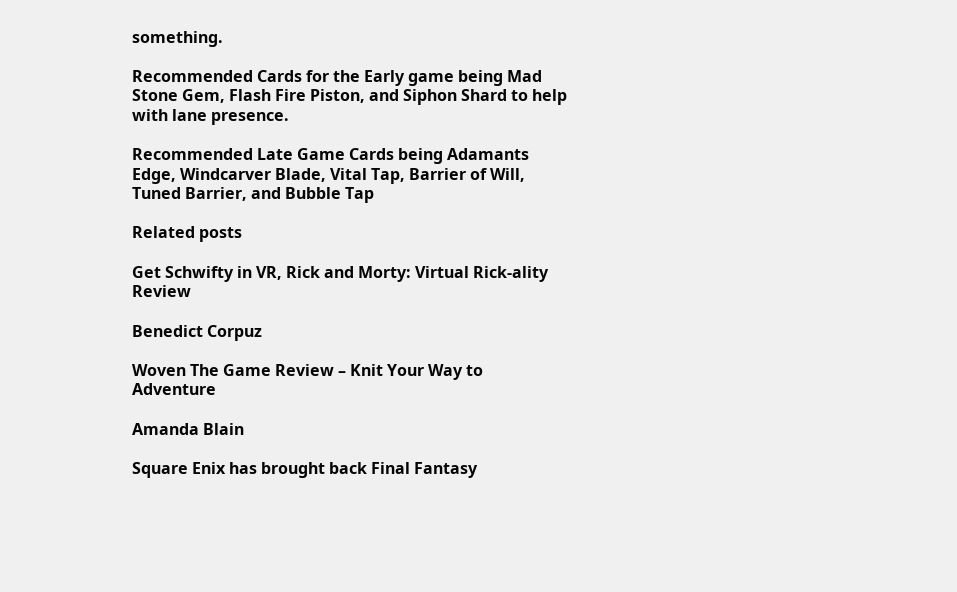something.

Recommended Cards for the Early game being Mad Stone Gem, Flash Fire Piston, and Siphon Shard to help with lane presence.

Recommended Late Game Cards being Adamants Edge, Windcarver Blade, Vital Tap, Barrier of Will, Tuned Barrier, and Bubble Tap

Related posts

Get Schwifty in VR, Rick and Morty: Virtual Rick-ality Review

Benedict Corpuz

Woven The Game Review – Knit Your Way to Adventure

Amanda Blain

Square Enix has brought back Final Fantasy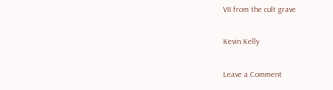VII from the cult grave

Kevin Kelly

Leave a Comment